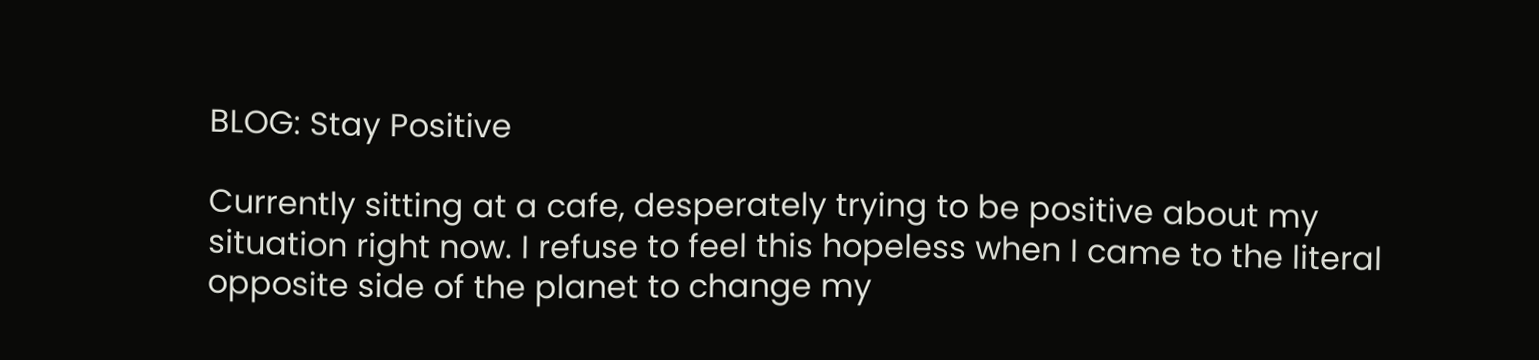BLOG: Stay Positive

Currently sitting at a cafe, desperately trying to be positive about my situation right now. I refuse to feel this hopeless when I came to the literal opposite side of the planet to change my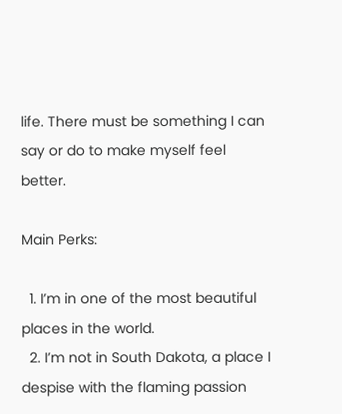life. There must be something I can say or do to make myself feel better.

Main Perks:

  1. I’m in one of the most beautiful places in the world.
  2. I’m not in South Dakota, a place I despise with the flaming passion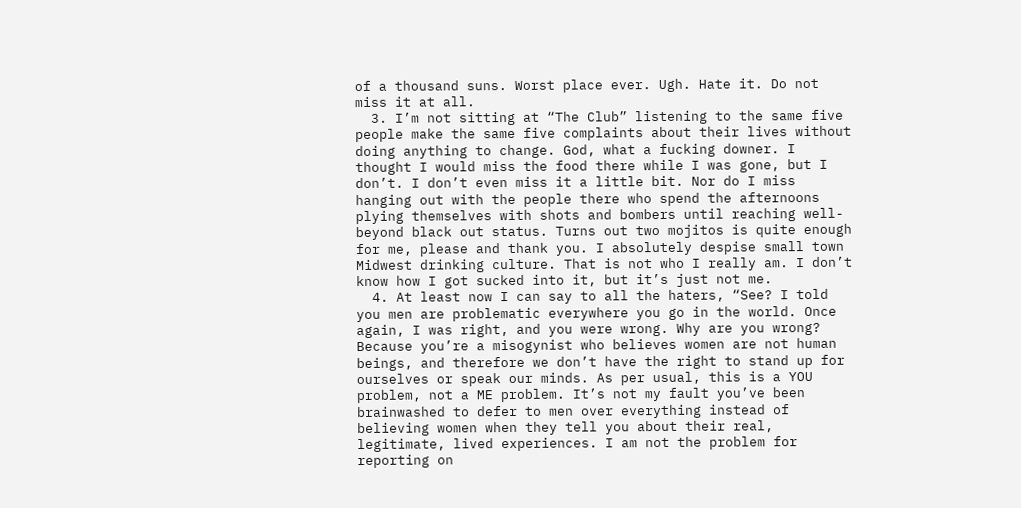of a thousand suns. Worst place ever. Ugh. Hate it. Do not miss it at all.
  3. I’m not sitting at “The Club” listening to the same five people make the same five complaints about their lives without doing anything to change. God, what a fucking downer. I thought I would miss the food there while I was gone, but I don’t. I don’t even miss it a little bit. Nor do I miss hanging out with the people there who spend the afternoons plying themselves with shots and bombers until reaching well-beyond black out status. Turns out two mojitos is quite enough for me, please and thank you. I absolutely despise small town Midwest drinking culture. That is not who I really am. I don’t know how I got sucked into it, but it’s just not me.
  4. At least now I can say to all the haters, “See? I told you men are problematic everywhere you go in the world. Once again, I was right, and you were wrong. Why are you wrong? Because you’re a misogynist who believes women are not human beings, and therefore we don’t have the right to stand up for ourselves or speak our minds. As per usual, this is a YOU problem, not a ME problem. It’s not my fault you’ve been brainwashed to defer to men over everything instead of believing women when they tell you about their real, legitimate, lived experiences. I am not the problem for reporting on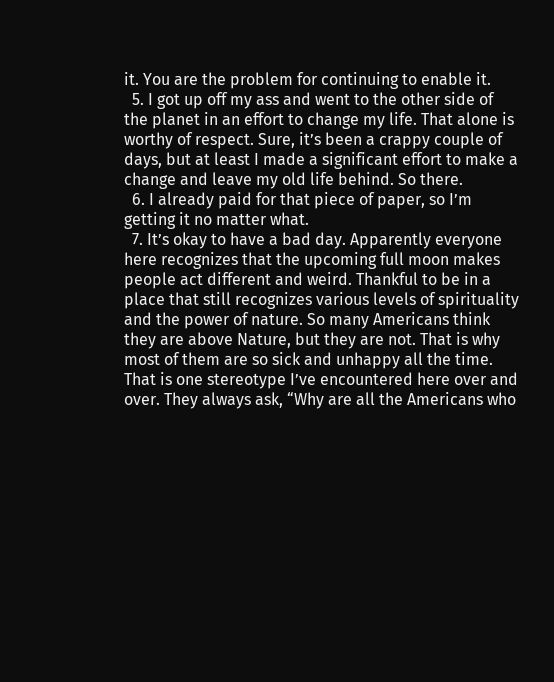it. You are the problem for continuing to enable it.
  5. I got up off my ass and went to the other side of the planet in an effort to change my life. That alone is worthy of respect. Sure, it’s been a crappy couple of days, but at least I made a significant effort to make a change and leave my old life behind. So there.
  6. I already paid for that piece of paper, so I’m getting it no matter what.
  7. It’s okay to have a bad day. Apparently everyone here recognizes that the upcoming full moon makes people act different and weird. Thankful to be in a place that still recognizes various levels of spirituality and the power of nature. So many Americans think they are above Nature, but they are not. That is why most of them are so sick and unhappy all the time. That is one stereotype I’ve encountered here over and over. They always ask, “Why are all the Americans who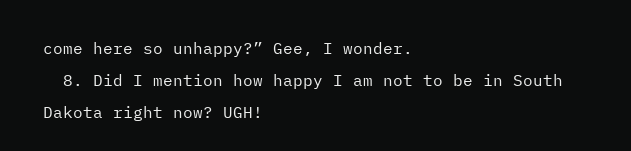come here so unhappy?” Gee, I wonder.
  8. Did I mention how happy I am not to be in South Dakota right now? UGH!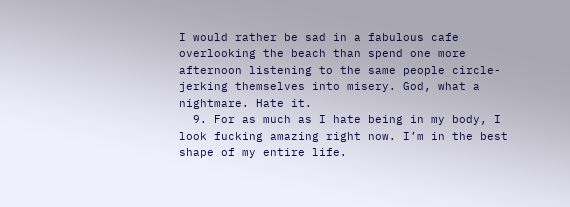I would rather be sad in a fabulous cafe overlooking the beach than spend one more afternoon listening to the same people circle-jerking themselves into misery. God, what a nightmare. Hate it.
  9. For as much as I hate being in my body, I look fucking amazing right now. I’m in the best shape of my entire life.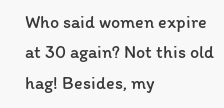Who said women expire at 30 again? Not this old hag! Besides, my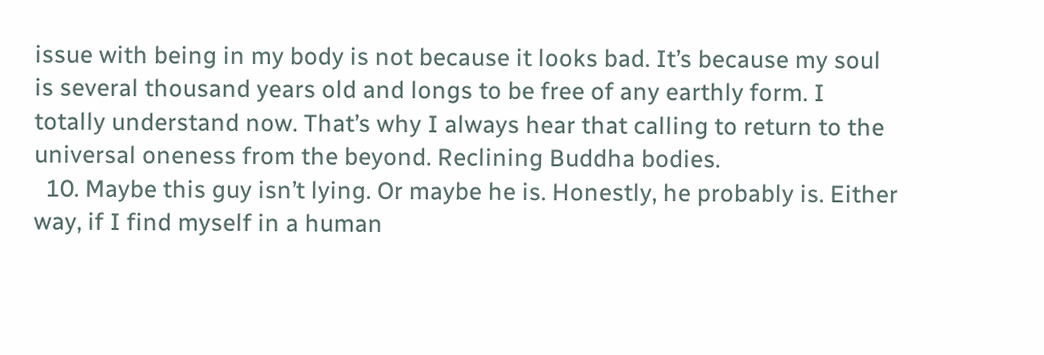issue with being in my body is not because it looks bad. It’s because my soul is several thousand years old and longs to be free of any earthly form. I totally understand now. That’s why I always hear that calling to return to the universal oneness from the beyond. Reclining Buddha bodies.
  10. Maybe this guy isn’t lying. Or maybe he is. Honestly, he probably is. Either way, if I find myself in a human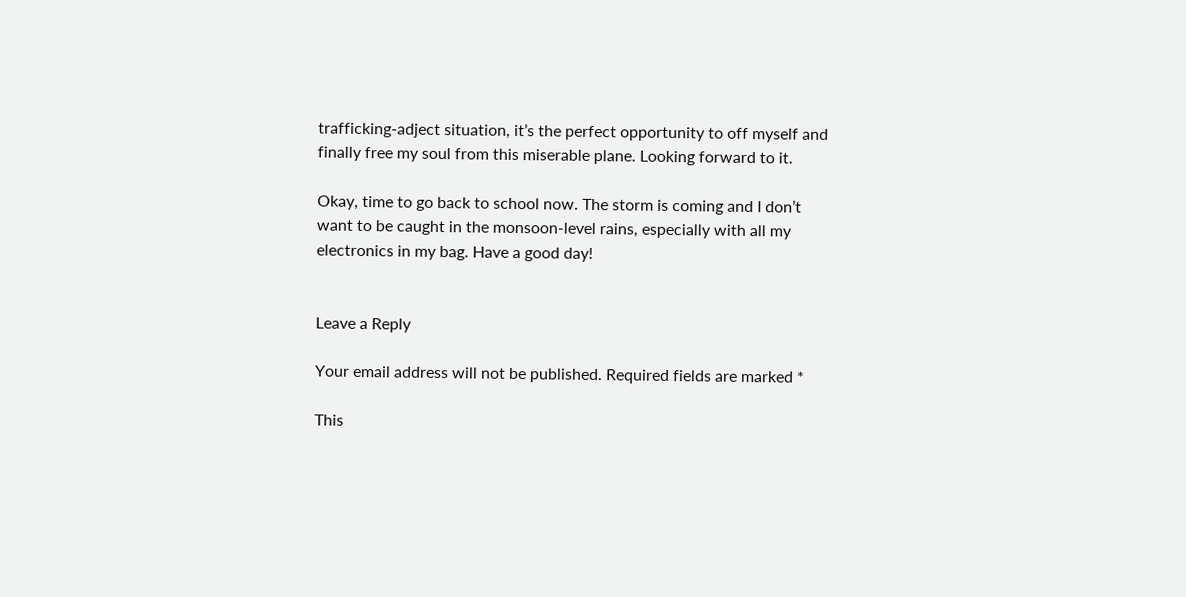trafficking-adject situation, it’s the perfect opportunity to off myself and finally free my soul from this miserable plane. Looking forward to it.

Okay, time to go back to school now. The storm is coming and I don’t want to be caught in the monsoon-level rains, especially with all my electronics in my bag. Have a good day!


Leave a Reply

Your email address will not be published. Required fields are marked *

This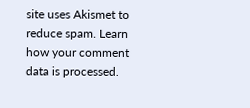site uses Akismet to reduce spam. Learn how your comment data is processed.